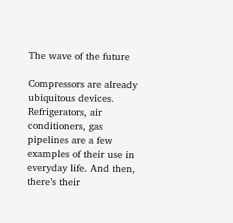The wave of the future

Compressors are already ubiquitous devices. Refrigerators, air conditioners, gas pipelines are a few examples of their use in everyday life. And then, there’s their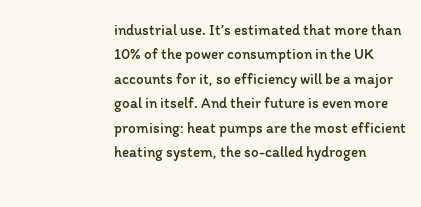industrial use. It’s estimated that more than 10% of the power consumption in the UK accounts for it, so efficiency will be a major goal in itself. And their future is even more promising: heat pumps are the most efficient heating system, the so-called hydrogen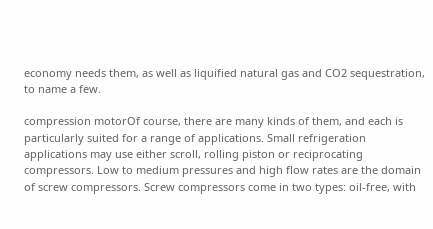economy needs them, as well as liquified natural gas and CO2 sequestration, to name a few.

compression motorOf course, there are many kinds of them, and each is particularly suited for a range of applications. Small refrigeration applications may use either scroll, rolling piston or reciprocating compressors. Low to medium pressures and high flow rates are the domain of screw compressors. Screw compressors come in two types: oil-free, with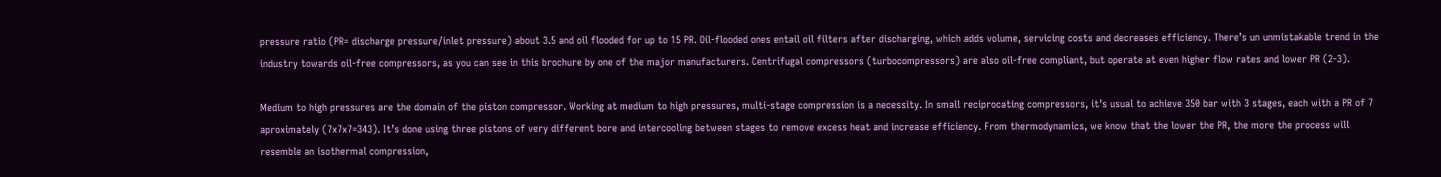pressure ratio (PR= discharge pressure/inlet pressure) about 3.5 and oil flooded for up to 15 PR. Oil-flooded ones entail oil filters after discharging, which adds volume, servicing costs and decreases efficiency. There’s un unmistakable trend in the industry towards oil-free compressors, as you can see in this brochure by one of the major manufacturers. Centrifugal compressors (turbocompressors) are also oil-free compliant, but operate at even higher flow rates and lower PR (2-3).

Medium to high pressures are the domain of the piston compressor. Working at medium to high pressures, multi-stage compression is a necessity. In small reciprocating compressors, it’s usual to achieve 350 bar with 3 stages, each with a PR of 7 aproximately (7x7x7=343). It’s done using three pistons of very different bore and intercooling between stages to remove excess heat and increase efficiency. From thermodynamics, we know that the lower the PR, the more the process will resemble an isothermal compression,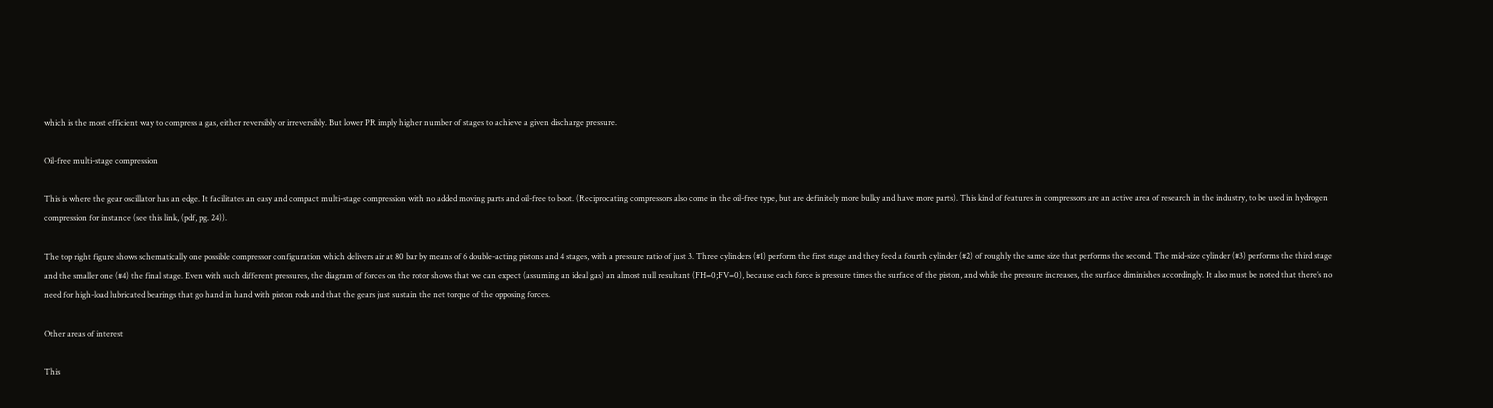which is the most efficient way to compress a gas, either reversibly or irreversibly. But lower PR imply higher number of stages to achieve a given discharge pressure.

Oil-free multi-stage compression

This is where the gear oscillator has an edge. It facilitates an easy and compact multi-stage compression with no added moving parts and oil-free to boot. (Reciprocating compressors also come in the oil-free type, but are definitely more bulky and have more parts). This kind of features in compressors are an active area of research in the industry, to be used in hydrogen compression for instance (see this link, (pdf, pg. 24)).

The top right figure shows schematically one possible compressor configuration which delivers air at 80 bar by means of 6 double-acting pistons and 4 stages, with a pressure ratio of just 3. Three cylinders (#1) perform the first stage and they feed a fourth cylinder (#2) of roughly the same size that performs the second. The mid-size cylinder (#3) performs the third stage and the smaller one (#4) the final stage. Even with such different pressures, the diagram of forces on the rotor shows that we can expect (assuming an ideal gas) an almost null resultant (FH=0;FV=0), because each force is pressure times the surface of the piston, and while the pressure increases, the surface diminishes accordingly. It also must be noted that there’s no need for high-load lubricated bearings that go hand in hand with piston rods and that the gears just sustain the net torque of the opposing forces.

Other areas of interest

This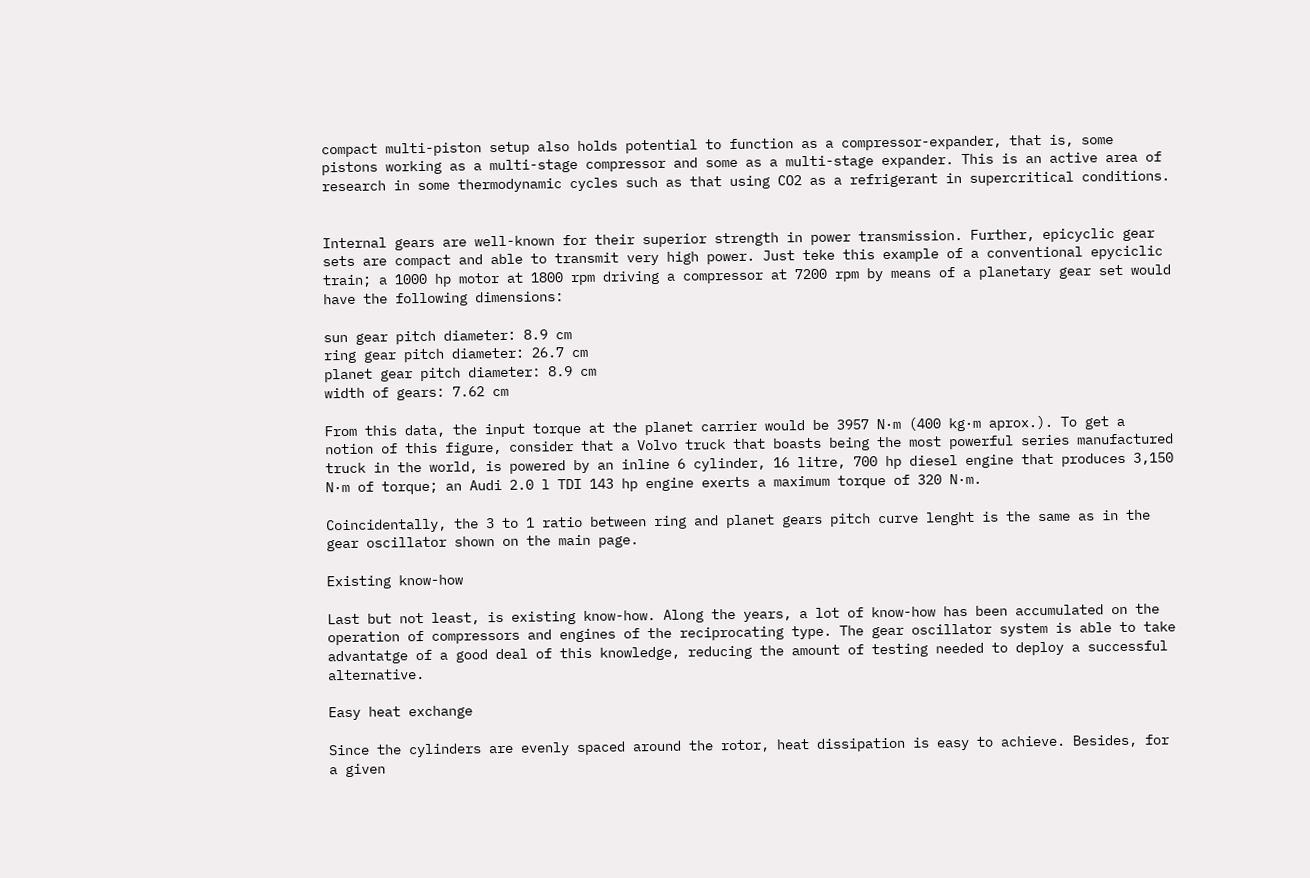compact multi-piston setup also holds potential to function as a compressor-expander, that is, some pistons working as a multi-stage compressor and some as a multi-stage expander. This is an active area of research in some thermodynamic cycles such as that using CO2 as a refrigerant in supercritical conditions.


Internal gears are well-known for their superior strength in power transmission. Further, epicyclic gear sets are compact and able to transmit very high power. Just teke this example of a conventional epyciclic train; a 1000 hp motor at 1800 rpm driving a compressor at 7200 rpm by means of a planetary gear set would have the following dimensions:

sun gear pitch diameter: 8.9 cm
ring gear pitch diameter: 26.7 cm
planet gear pitch diameter: 8.9 cm
width of gears: 7.62 cm

From this data, the input torque at the planet carrier would be 3957 N·m (400 kg·m aprox.). To get a notion of this figure, consider that a Volvo truck that boasts being the most powerful series manufactured truck in the world, is powered by an inline 6 cylinder, 16 litre, 700 hp diesel engine that produces 3,150 N·m of torque; an Audi 2.0 l TDI 143 hp engine exerts a maximum torque of 320 N·m.

Coincidentally, the 3 to 1 ratio between ring and planet gears pitch curve lenght is the same as in the gear oscillator shown on the main page.

Existing know-how

Last but not least, is existing know-how. Along the years, a lot of know-how has been accumulated on the operation of compressors and engines of the reciprocating type. The gear oscillator system is able to take advantatge of a good deal of this knowledge, reducing the amount of testing needed to deploy a successful alternative.

Easy heat exchange

Since the cylinders are evenly spaced around the rotor, heat dissipation is easy to achieve. Besides, for a given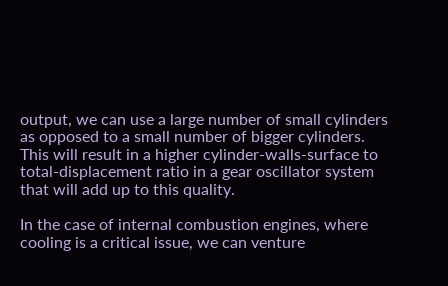output, we can use a large number of small cylinders as opposed to a small number of bigger cylinders. This will result in a higher cylinder-walls-surface to total-displacement ratio in a gear oscillator system that will add up to this quality.

In the case of internal combustion engines, where cooling is a critical issue, we can venture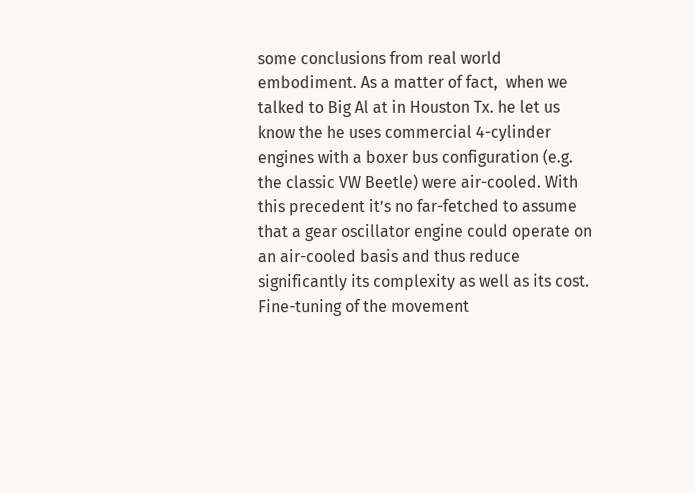some conclusions from real world embodiment. As a matter of fact,  when we talked to Big Al at in Houston Tx. he let us know the he uses commercial 4-cylinder engines with a boxer bus configuration (e.g. the classic VW Beetle) were air-cooled. With this precedent it’s no far-fetched to assume that a gear oscillator engine could operate on an air-cooled basis and thus reduce significantly its complexity as well as its cost.
Fine-tuning of the movement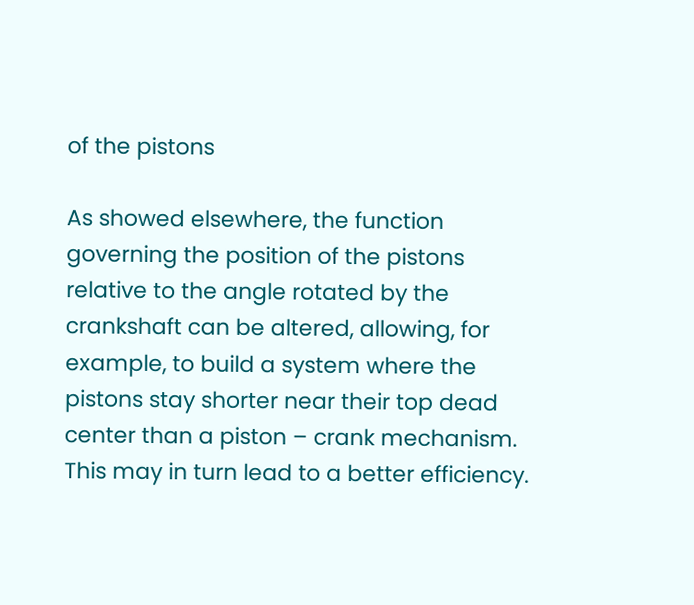of the pistons

As showed elsewhere, the function governing the position of the pistons relative to the angle rotated by the crankshaft can be altered, allowing, for example, to build a system where the pistons stay shorter near their top dead center than a piston – crank mechanism. This may in turn lead to a better efficiency.